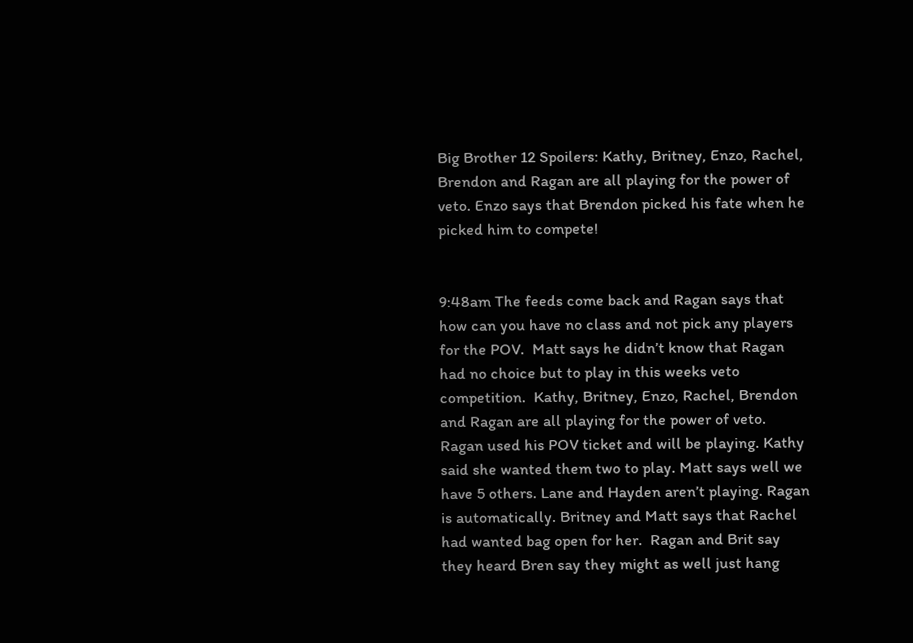Big Brother 12 Spoilers: Kathy, Britney, Enzo, Rachel, Brendon and Ragan are all playing for the power of veto. Enzo says that Brendon picked his fate when he picked him to compete!


9:48am The feeds come back and Ragan says that how can you have no class and not pick any players for the POV.  Matt says he didn’t know that Ragan had no choice but to play in this weeks veto competition.  Kathy, Britney, Enzo, Rachel, Brendon and Ragan are all playing for the power of veto.  Ragan used his POV ticket and will be playing. Kathy said she wanted them two to play. Matt says well we have 5 others. Lane and Hayden aren’t playing. Ragan is automatically. Britney and Matt says that Rachel had wanted bag open for her.  Ragan and Brit say they heard Bren say they might as well just hang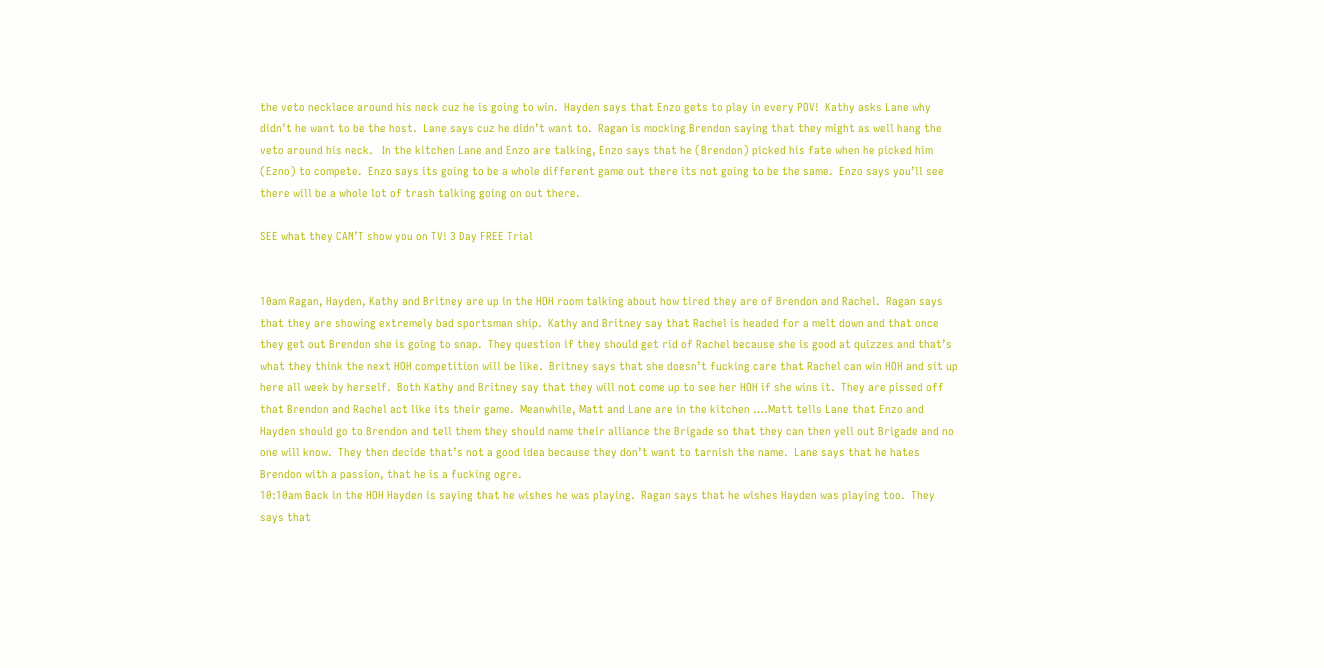the veto necklace around his neck cuz he is going to win.  Hayden says that Enzo gets to play in every POV!  Kathy asks Lane why didn’t he want to be the host.  Lane says cuz he didn’t want to.  Ragan is mocking Brendon saying that they might as well hang the veto around his neck.   In the kitchen Lane and Enzo are talking, Enzo says that he (Brendon) picked his fate when he picked him (Ezno) to compete.  Enzo says its going to be a whole different game out there its not going to be the same.  Enzo says you’ll see there will be a whole lot of trash talking going on out there.

SEE what they CAN’T show you on TV! 3 Day FREE Trial


10am Ragan, Hayden, Kathy and Britney are up in the HOH room talking about how tired they are of Brendon and Rachel.  Ragan says that they are showing extremely bad sportsman ship.  Kathy and Britney say that Rachel is headed for a melt down and that once they get out Brendon she is going to snap.  They question if they should get rid of Rachel because she is good at quizzes and that’s what they think the next HOH competition will be like.  Britney says that she doesn’t fucking care that Rachel can win HOH and sit up here all week by herself.  Both Kathy and Britney say that they will not come up to see her HOH if she wins it.  They are pissed off that Brendon and Rachel act like its their game.  Meanwhile, Matt and Lane are in the kitchen ….Matt tells Lane that Enzo and Hayden should go to Brendon and tell them they should name their alliance the Brigade so that they can then yell out Brigade and no one will know.  They then decide that’s not a good idea because they don’t want to tarnish the name.  Lane says that he hates Brendon with a passion, that he is a fucking ogre.
10:10am Back in the HOH Hayden is saying that he wishes he was playing.  Ragan says that he wishes Hayden was playing too.  They says that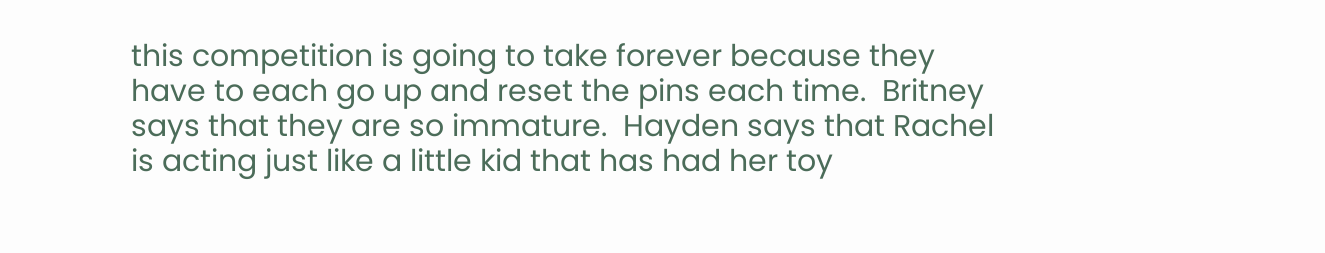this competition is going to take forever because they have to each go up and reset the pins each time.  Britney says that they are so immature.  Hayden says that Rachel is acting just like a little kid that has had her toy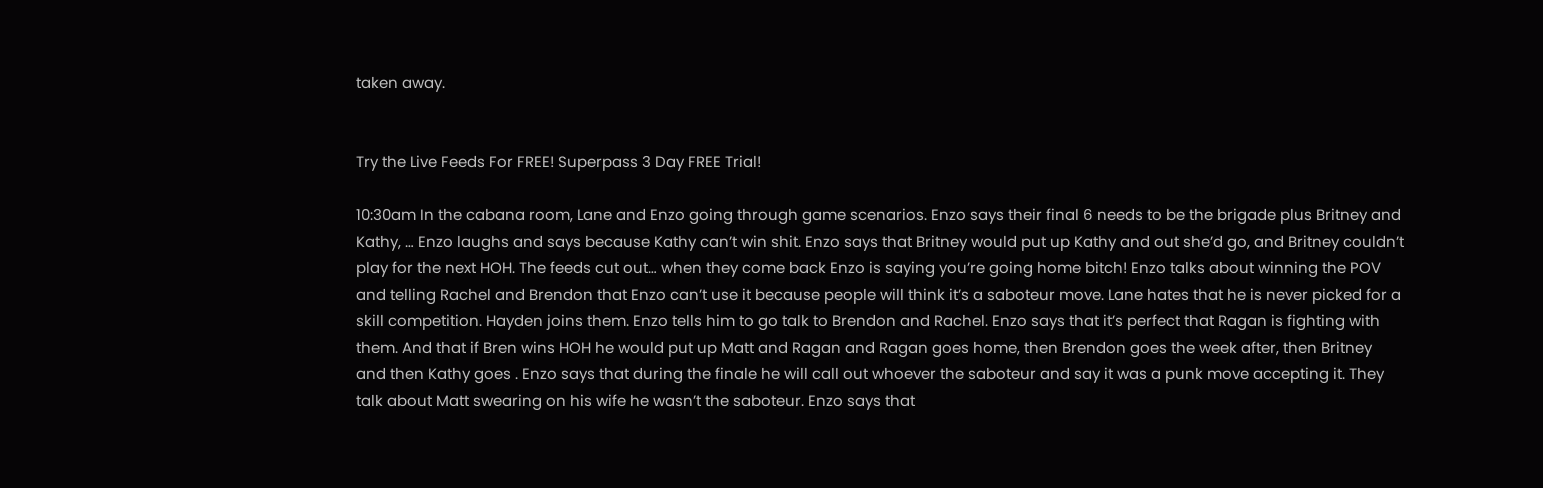taken away.


Try the Live Feeds For FREE! Superpass 3 Day FREE Trial!

10:30am In the cabana room, Lane and Enzo going through game scenarios. Enzo says their final 6 needs to be the brigade plus Britney and Kathy, … Enzo laughs and says because Kathy can’t win shit. Enzo says that Britney would put up Kathy and out she’d go, and Britney couldn’t play for the next HOH. The feeds cut out… when they come back Enzo is saying you’re going home bitch! Enzo talks about winning the POV and telling Rachel and Brendon that Enzo can’t use it because people will think it’s a saboteur move. Lane hates that he is never picked for a skill competition. Hayden joins them. Enzo tells him to go talk to Brendon and Rachel. Enzo says that it’s perfect that Ragan is fighting with them. And that if Bren wins HOH he would put up Matt and Ragan and Ragan goes home, then Brendon goes the week after, then Britney and then Kathy goes . Enzo says that during the finale he will call out whoever the saboteur and say it was a punk move accepting it. They talk about Matt swearing on his wife he wasn’t the saboteur. Enzo says that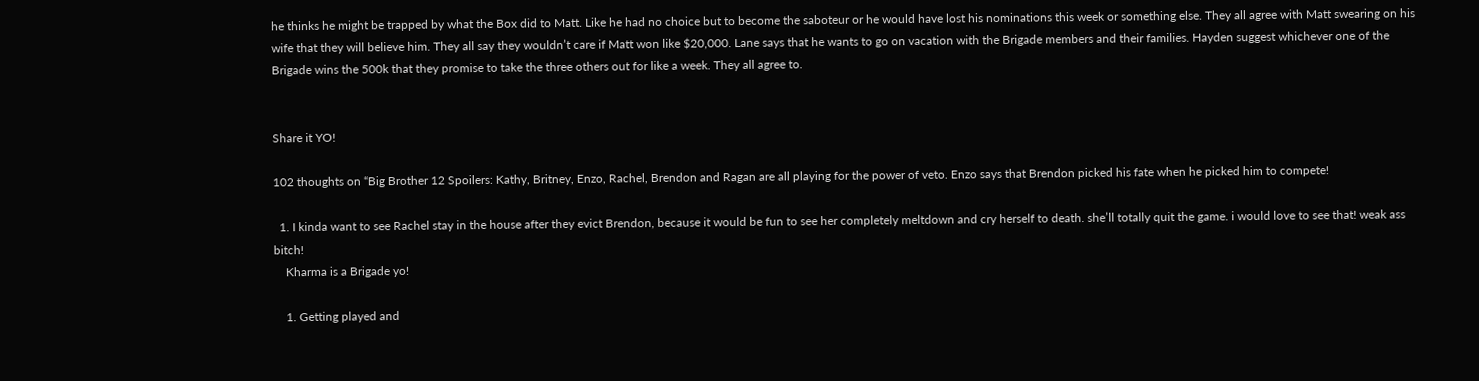he thinks he might be trapped by what the Box did to Matt. Like he had no choice but to become the saboteur or he would have lost his nominations this week or something else. They all agree with Matt swearing on his wife that they will believe him. They all say they wouldn’t care if Matt won like $20,000. Lane says that he wants to go on vacation with the Brigade members and their families. Hayden suggest whichever one of the Brigade wins the 500k that they promise to take the three others out for like a week. They all agree to.


Share it YO!

102 thoughts on “Big Brother 12 Spoilers: Kathy, Britney, Enzo, Rachel, Brendon and Ragan are all playing for the power of veto. Enzo says that Brendon picked his fate when he picked him to compete!

  1. I kinda want to see Rachel stay in the house after they evict Brendon, because it would be fun to see her completely meltdown and cry herself to death. she’ll totally quit the game. i would love to see that! weak ass bitch!
    Kharma is a Brigade yo!

    1. Getting played and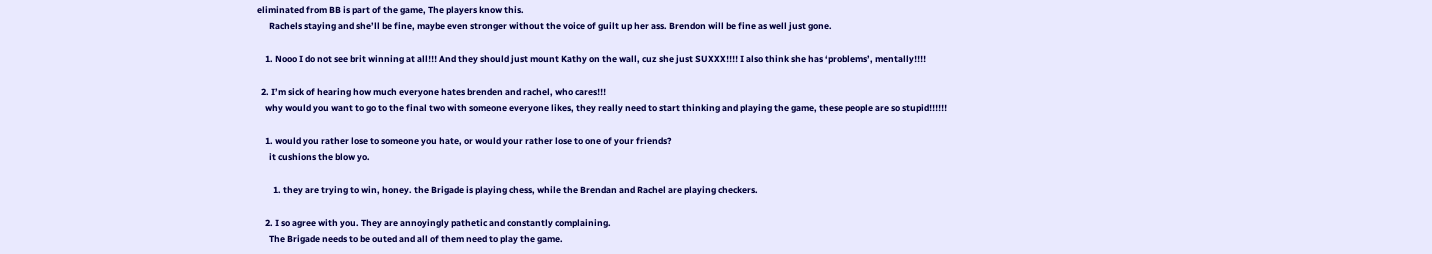eliminated from BB is part of the game, The players know this.
      Rachels staying and she’ll be fine, maybe even stronger without the voice of guilt up her ass. Brendon will be fine as well just gone.

    1. Nooo I do not see brit winning at all!!! And they should just mount Kathy on the wall, cuz she just SUXXX!!!! I also think she has ‘problems’, mentally!!!!

  2. I’m sick of hearing how much everyone hates brenden and rachel, who cares!!!
    why would you want to go to the final two with someone everyone likes, they really need to start thinking and playing the game, these people are so stupid!!!!!!

    1. would you rather lose to someone you hate, or would your rather lose to one of your friends?
      it cushions the blow yo.

        1. they are trying to win, honey. the Brigade is playing chess, while the Brendan and Rachel are playing checkers.

    2. I so agree with you. They are annoyingly pathetic and constantly complaining.
      The Brigade needs to be outed and all of them need to play the game.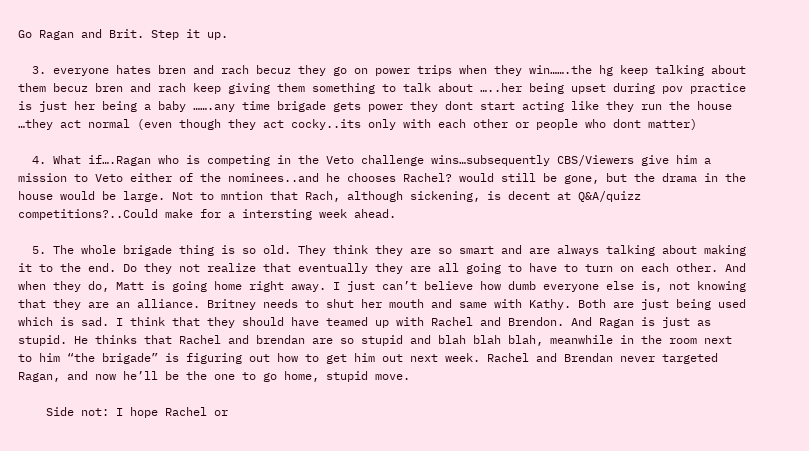Go Ragan and Brit. Step it up.

  3. everyone hates bren and rach becuz they go on power trips when they win…….the hg keep talking about them becuz bren and rach keep giving them something to talk about …..her being upset during pov practice is just her being a baby …….any time brigade gets power they dont start acting like they run the house …they act normal (even though they act cocky..its only with each other or people who dont matter)

  4. What if….Ragan who is competing in the Veto challenge wins…subsequently CBS/Viewers give him a mission to Veto either of the nominees..and he chooses Rachel? would still be gone, but the drama in the house would be large. Not to mntion that Rach, although sickening, is decent at Q&A/quizz competitions?..Could make for a intersting week ahead.

  5. The whole brigade thing is so old. They think they are so smart and are always talking about making it to the end. Do they not realize that eventually they are all going to have to turn on each other. And when they do, Matt is going home right away. I just can’t believe how dumb everyone else is, not knowing that they are an alliance. Britney needs to shut her mouth and same with Kathy. Both are just being used which is sad. I think that they should have teamed up with Rachel and Brendon. And Ragan is just as stupid. He thinks that Rachel and brendan are so stupid and blah blah blah, meanwhile in the room next to him “the brigade” is figuring out how to get him out next week. Rachel and Brendan never targeted Ragan, and now he’ll be the one to go home, stupid move.

    Side not: I hope Rachel or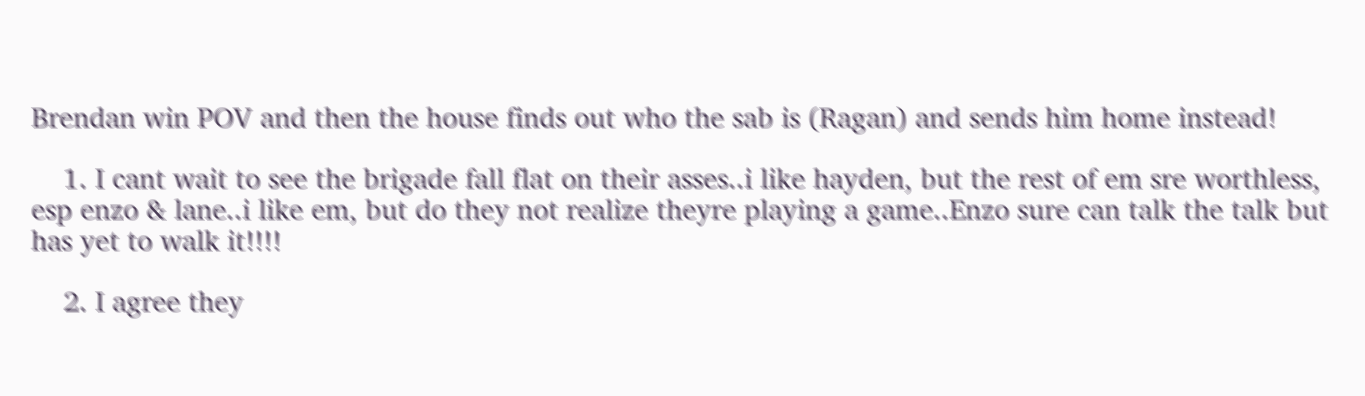Brendan win POV and then the house finds out who the sab is (Ragan) and sends him home instead!

    1. I cant wait to see the brigade fall flat on their asses..i like hayden, but the rest of em sre worthless, esp enzo & lane..i like em, but do they not realize theyre playing a game..Enzo sure can talk the talk but has yet to walk it!!!!

    2. I agree they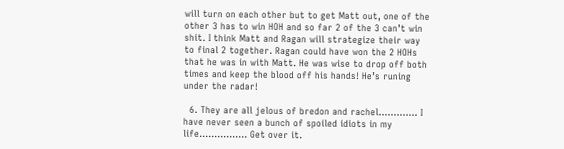will turn on each other but to get Matt out, one of the other 3 has to win HOH and so far 2 of the 3 can’t win shit. I think Matt and Ragan will strategize their way to final 2 together. Ragan could have won the 2 HOHs that he was in with Matt. He was wise to drop off both times and keep the blood off his hands! He’s runing under the radar!

  6. They are all jelous of bredon and rachel…………. I have never seen a bunch of spoiled idiots in my life……………. Get over it.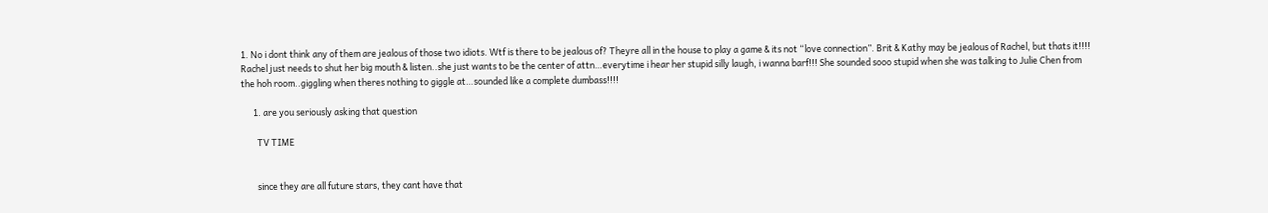1. No i dont think any of them are jealous of those two idiots. Wtf is there to be jealous of? Theyre all in the house to play a game & its not “love connection”. Brit & Kathy may be jealous of Rachel, but thats it!!!! Rachel just needs to shut her big mouth & listen..she just wants to be the center of attn…everytime i hear her stupid silly laugh, i wanna barf!!! She sounded sooo stupid when she was talking to Julie Chen from the hoh room..giggling when theres nothing to giggle at…sounded like a complete dumbass!!!!

      1. are you seriously asking that question

        TV TIME


        since they are all future stars, they cant have that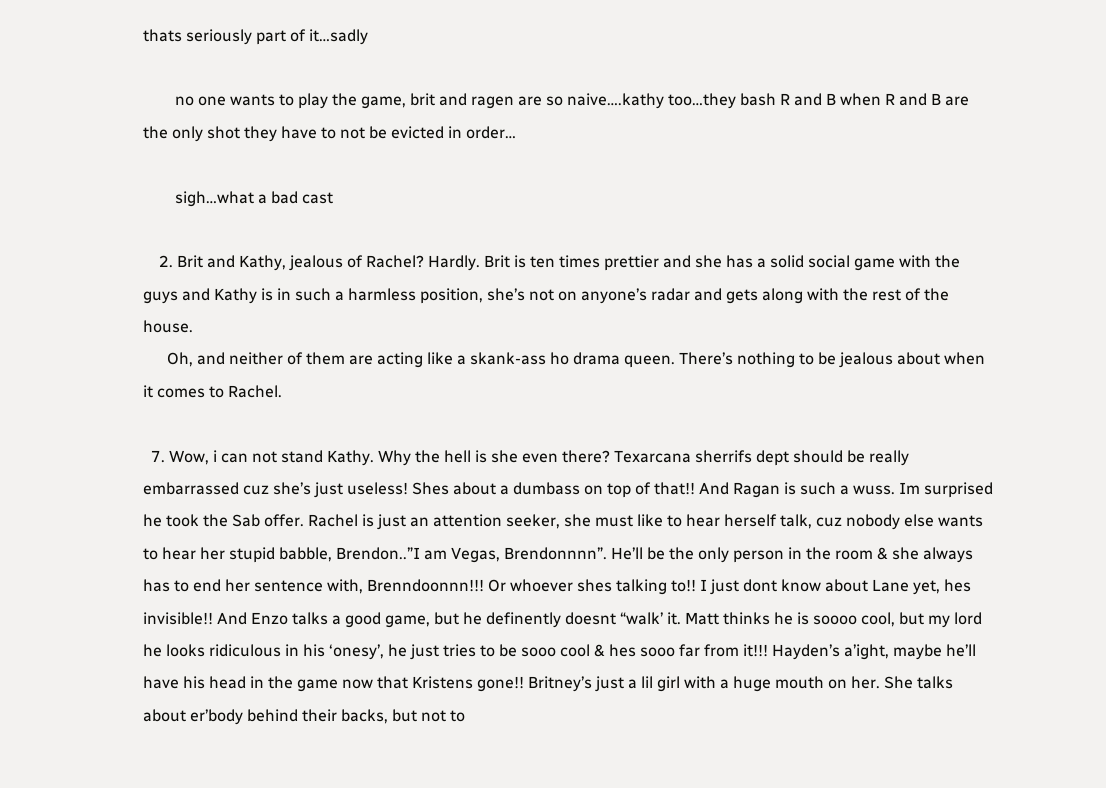thats seriously part of it…sadly

        no one wants to play the game, brit and ragen are so naive….kathy too…they bash R and B when R and B are the only shot they have to not be evicted in order…

        sigh…what a bad cast

    2. Brit and Kathy, jealous of Rachel? Hardly. Brit is ten times prettier and she has a solid social game with the guys and Kathy is in such a harmless position, she’s not on anyone’s radar and gets along with the rest of the house.
      Oh, and neither of them are acting like a skank-ass ho drama queen. There’s nothing to be jealous about when it comes to Rachel.

  7. Wow, i can not stand Kathy. Why the hell is she even there? Texarcana sherrifs dept should be really embarrassed cuz she’s just useless! Shes about a dumbass on top of that!! And Ragan is such a wuss. Im surprised he took the Sab offer. Rachel is just an attention seeker, she must like to hear herself talk, cuz nobody else wants to hear her stupid babble, Brendon..”I am Vegas, Brendonnnn”. He’ll be the only person in the room & she always has to end her sentence with, Brenndoonnn!!! Or whoever shes talking to!! I just dont know about Lane yet, hes invisible!! And Enzo talks a good game, but he definently doesnt “walk’ it. Matt thinks he is soooo cool, but my lord he looks ridiculous in his ‘onesy’, he just tries to be sooo cool & hes sooo far from it!!! Hayden’s a’ight, maybe he’ll have his head in the game now that Kristens gone!! Britney’s just a lil girl with a huge mouth on her. She talks about er’body behind their backs, but not to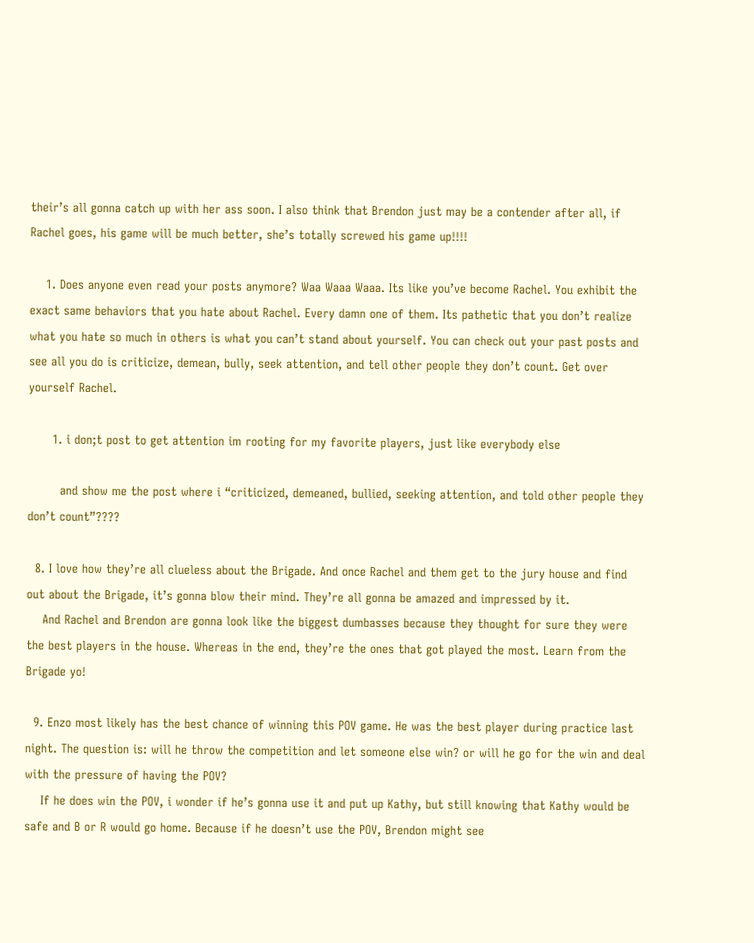their’s all gonna catch up with her ass soon. I also think that Brendon just may be a contender after all, if Rachel goes, his game will be much better, she’s totally screwed his game up!!!!

    1. Does anyone even read your posts anymore? Waa Waaa Waaa. Its like you’ve become Rachel. You exhibit the exact same behaviors that you hate about Rachel. Every damn one of them. Its pathetic that you don’t realize what you hate so much in others is what you can’t stand about yourself. You can check out your past posts and see all you do is criticize, demean, bully, seek attention, and tell other people they don’t count. Get over yourself Rachel.

      1. i don;t post to get attention im rooting for my favorite players, just like everybody else

        and show me the post where i “criticized, demeaned, bullied, seeking attention, and told other people they don’t count”????

  8. I love how they’re all clueless about the Brigade. And once Rachel and them get to the jury house and find out about the Brigade, it’s gonna blow their mind. They’re all gonna be amazed and impressed by it.
    And Rachel and Brendon are gonna look like the biggest dumbasses because they thought for sure they were the best players in the house. Whereas in the end, they’re the ones that got played the most. Learn from the Brigade yo!

  9. Enzo most likely has the best chance of winning this POV game. He was the best player during practice last night. The question is: will he throw the competition and let someone else win? or will he go for the win and deal with the pressure of having the POV?
    If he does win the POV, i wonder if he’s gonna use it and put up Kathy, but still knowing that Kathy would be safe and B or R would go home. Because if he doesn’t use the POV, Brendon might see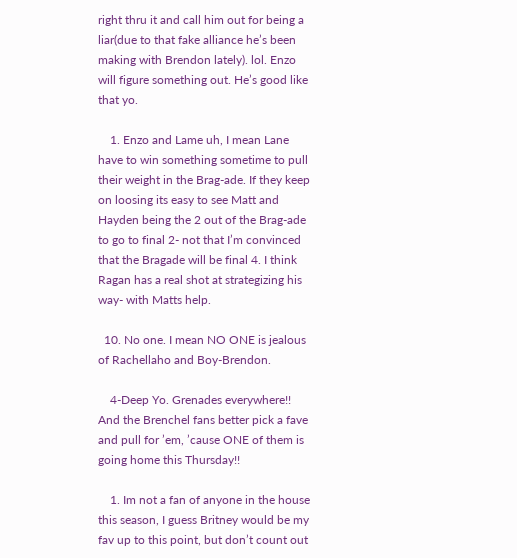right thru it and call him out for being a liar(due to that fake alliance he’s been making with Brendon lately). lol. Enzo will figure something out. He’s good like that yo.

    1. Enzo and Lame uh, I mean Lane have to win something sometime to pull their weight in the Brag-ade. If they keep on loosing its easy to see Matt and Hayden being the 2 out of the Brag-ade to go to final 2- not that I’m convinced that the Bragade will be final 4. I think Ragan has a real shot at strategizing his way- with Matts help.

  10. No one. I mean NO ONE is jealous of Rachellaho and Boy-Brendon.

    4-Deep Yo. Grenades everywhere!! And the Brenchel fans better pick a fave and pull for ’em, ’cause ONE of them is going home this Thursday!!

    1. Im not a fan of anyone in the house this season, I guess Britney would be my fav up to this point, but don’t count out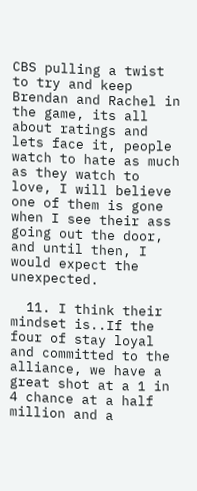CBS pulling a twist to try and keep Brendan and Rachel in the game, its all about ratings and lets face it, people watch to hate as much as they watch to love, I will believe one of them is gone when I see their ass going out the door, and until then, I would expect the unexpected.

  11. I think their mindset is..If the four of stay loyal and committed to the alliance, we have a great shot at a 1 in 4 chance at a half million and a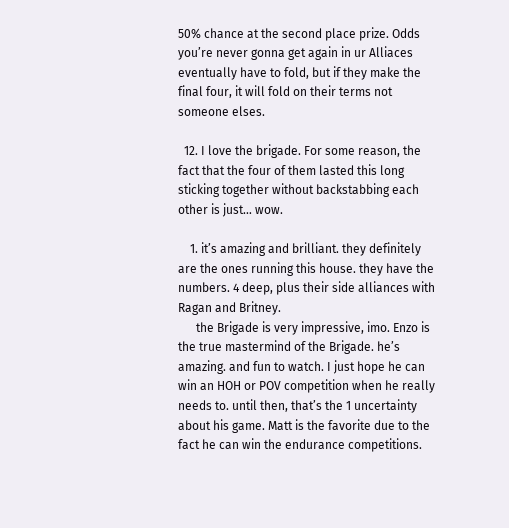50% chance at the second place prize. Odds you’re never gonna get again in ur Alliaces eventually have to fold, but if they make the final four, it will fold on their terms not someone elses.

  12. I love the brigade. For some reason, the fact that the four of them lasted this long sticking together without backstabbing each other is just… wow.

    1. it’s amazing and brilliant. they definitely are the ones running this house. they have the numbers. 4 deep, plus their side alliances with Ragan and Britney.
      the Brigade is very impressive, imo. Enzo is the true mastermind of the Brigade. he’s amazing. and fun to watch. I just hope he can win an HOH or POV competition when he really needs to. until then, that’s the 1 uncertainty about his game. Matt is the favorite due to the fact he can win the endurance competitions.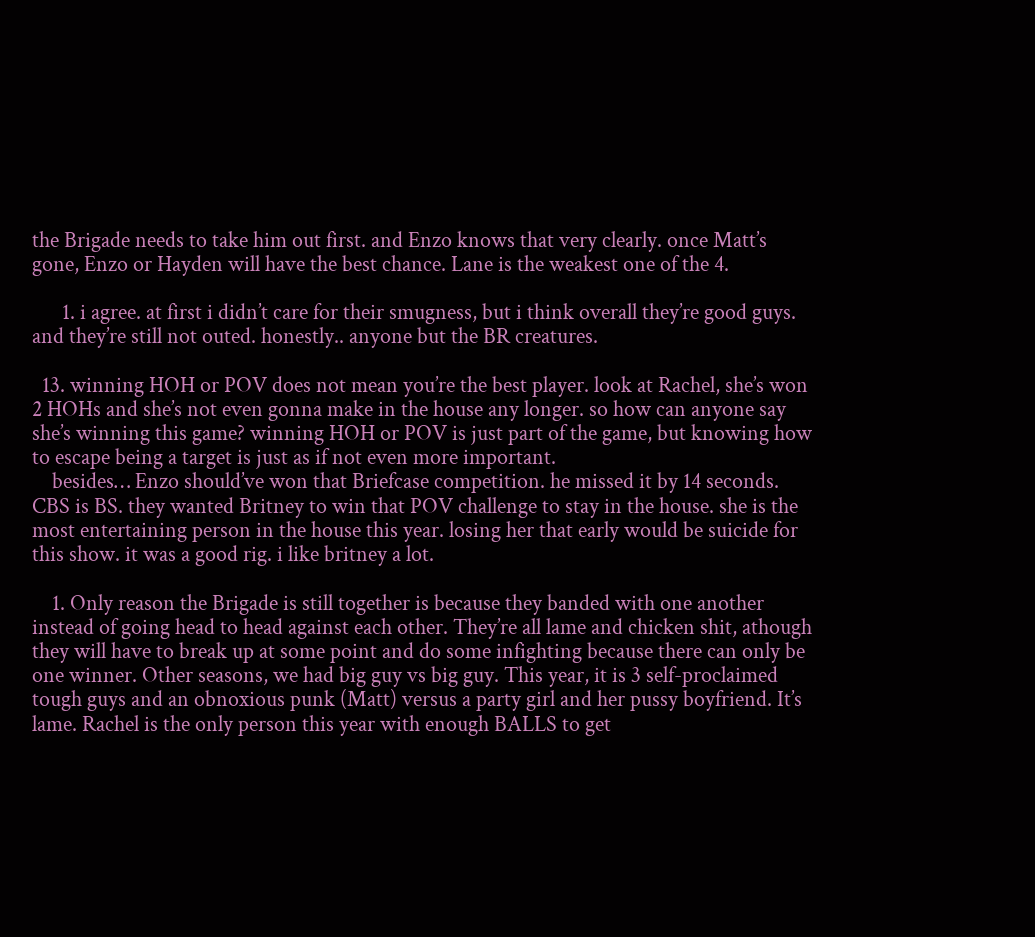the Brigade needs to take him out first. and Enzo knows that very clearly. once Matt’s gone, Enzo or Hayden will have the best chance. Lane is the weakest one of the 4.

      1. i agree. at first i didn’t care for their smugness, but i think overall they’re good guys. and they’re still not outed. honestly.. anyone but the BR creatures.

  13. winning HOH or POV does not mean you’re the best player. look at Rachel, she’s won 2 HOHs and she’s not even gonna make in the house any longer. so how can anyone say she’s winning this game? winning HOH or POV is just part of the game, but knowing how to escape being a target is just as if not even more important.
    besides… Enzo should’ve won that Briefcase competition. he missed it by 14 seconds. CBS is BS. they wanted Britney to win that POV challenge to stay in the house. she is the most entertaining person in the house this year. losing her that early would be suicide for this show. it was a good rig. i like britney a lot.

    1. Only reason the Brigade is still together is because they banded with one another instead of going head to head against each other. They’re all lame and chicken shit, athough they will have to break up at some point and do some infighting because there can only be one winner. Other seasons, we had big guy vs big guy. This year, it is 3 self-proclaimed tough guys and an obnoxious punk (Matt) versus a party girl and her pussy boyfriend. It’s lame. Rachel is the only person this year with enough BALLS to get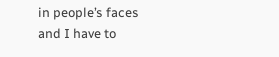in people’s faces and I have to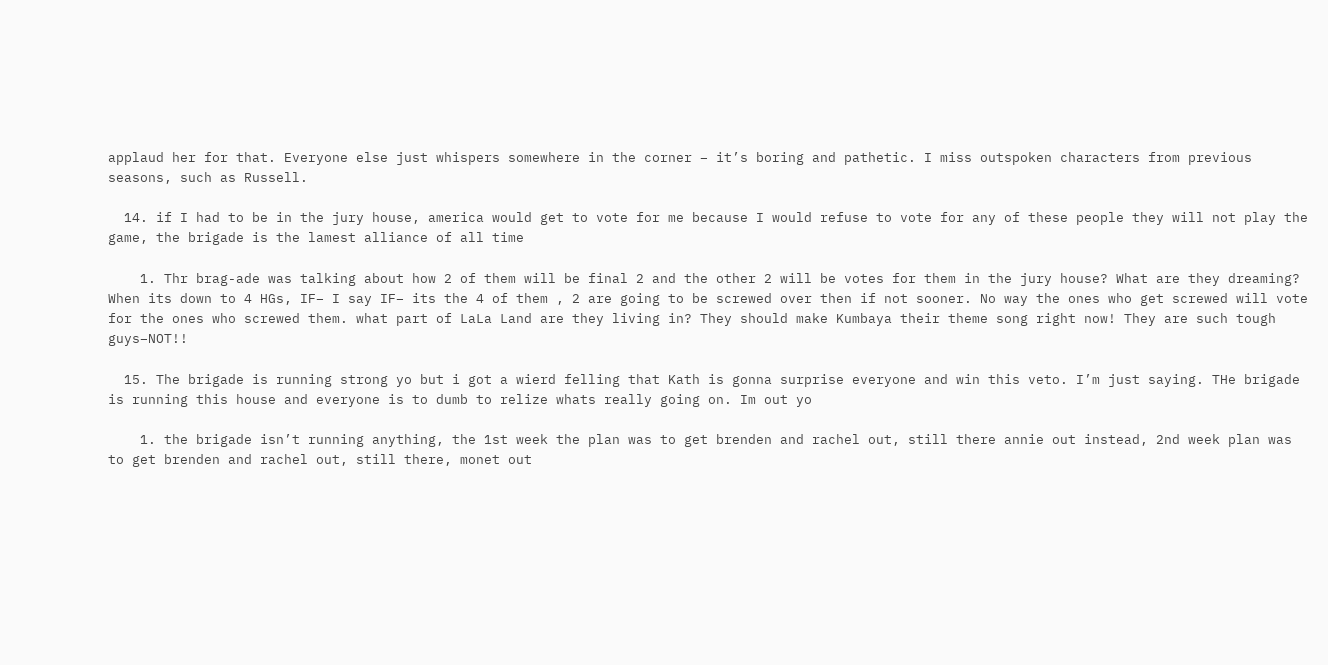applaud her for that. Everyone else just whispers somewhere in the corner – it’s boring and pathetic. I miss outspoken characters from previous seasons, such as Russell.

  14. if I had to be in the jury house, america would get to vote for me because I would refuse to vote for any of these people they will not play the game, the brigade is the lamest alliance of all time

    1. Thr brag-ade was talking about how 2 of them will be final 2 and the other 2 will be votes for them in the jury house? What are they dreaming? When its down to 4 HGs, IF– I say IF– its the 4 of them , 2 are going to be screwed over then if not sooner. No way the ones who get screwed will vote for the ones who screwed them. what part of LaLa Land are they living in? They should make Kumbaya their theme song right now! They are such tough guys–NOT!!

  15. The brigade is running strong yo but i got a wierd felling that Kath is gonna surprise everyone and win this veto. I’m just saying. THe brigade is running this house and everyone is to dumb to relize whats really going on. Im out yo

    1. the brigade isn’t running anything, the 1st week the plan was to get brenden and rachel out, still there annie out instead, 2nd week plan was to get brenden and rachel out, still there, monet out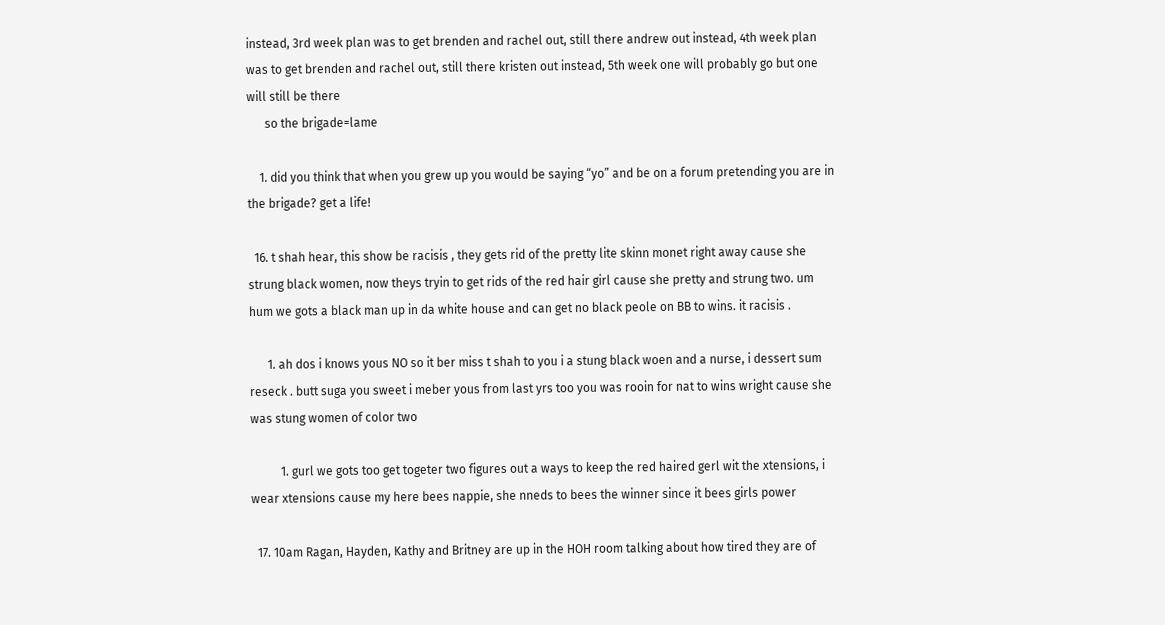instead, 3rd week plan was to get brenden and rachel out, still there andrew out instead, 4th week plan was to get brenden and rachel out, still there kristen out instead, 5th week one will probably go but one will still be there
      so the brigade=lame

    1. did you think that when you grew up you would be saying “yo” and be on a forum pretending you are in the brigade? get a life!

  16. t shah hear, this show be racisis , they gets rid of the pretty lite skinn monet right away cause she strung black women, now theys tryin to get rids of the red hair girl cause she pretty and strung two. um hum we gots a black man up in da white house and can get no black peole on BB to wins. it racisis .

      1. ah dos i knows yous NO so it ber miss t shah to you i a stung black woen and a nurse, i dessert sum reseck . butt suga you sweet i meber yous from last yrs too you was rooin for nat to wins wright cause she was stung women of color two

          1. gurl we gots too get togeter two figures out a ways to keep the red haired gerl wit the xtensions, i wear xtensions cause my here bees nappie, she nneds to bees the winner since it bees girls power

  17. 10am Ragan, Hayden, Kathy and Britney are up in the HOH room talking about how tired they are of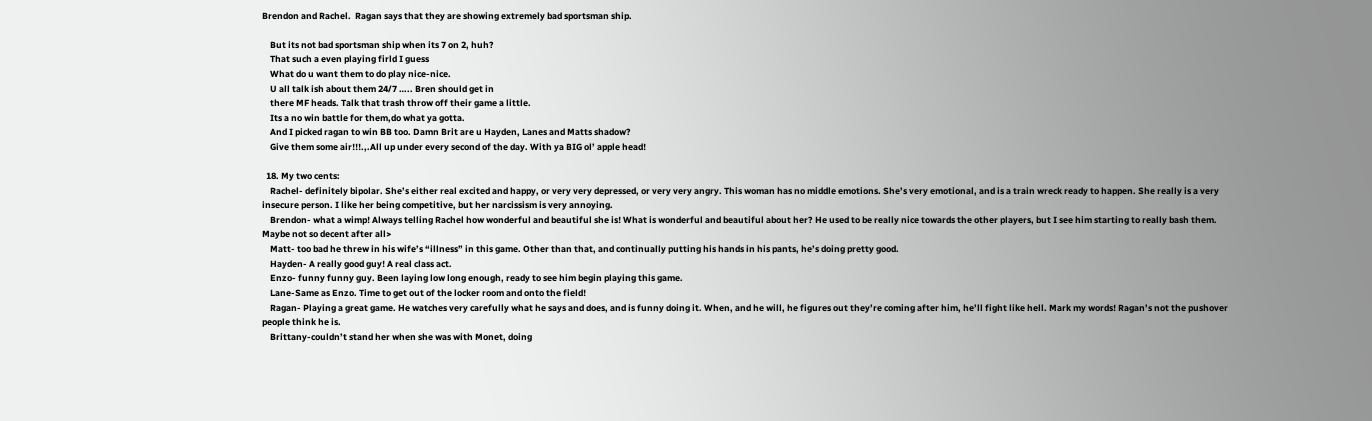Brendon and Rachel.  Ragan says that they are showing extremely bad sportsman ship.

    But its not bad sportsman ship when its 7 on 2, huh?
    That such a even playing firld I guess
    What do u want them to do play nice-nice.
    U all talk ish about them 24/7 ….. Bren should get in
    there MF heads. Talk that trash throw off their game a little.
    Its a no win battle for them,do what ya gotta.
    And I picked ragan to win BB too. Damn Brit are u Hayden, Lanes and Matts shadow?
    Give them some air!!!.,.All up under every second of the day. With ya BIG ol’ apple head!

  18. My two cents:
    Rachel- definitely bipolar. She’s either real excited and happy, or very very depressed, or very very angry. This woman has no middle emotions. She’s very emotional, and is a train wreck ready to happen. She really is a very insecure person. I like her being competitive, but her narcissism is very annoying.
    Brendon- what a wimp! Always telling Rachel how wonderful and beautiful she is! What is wonderful and beautiful about her? He used to be really nice towards the other players, but I see him starting to really bash them. Maybe not so decent after all>
    Matt- too bad he threw in his wife’s “illness” in this game. Other than that, and continually putting his hands in his pants, he’s doing pretty good.
    Hayden- A really good guy! A real class act.
    Enzo- funny funny guy. Been laying low long enough, ready to see him begin playing this game.
    Lane-Same as Enzo. Time to get out of the locker room and onto the field!
    Ragan- Playing a great game. He watches very carefully what he says and does, and is funny doing it. When, and he will, he figures out they’re coming after him, he’ll fight like hell. Mark my words! Ragan’s not the pushover people think he is.
    Brittany-couldn’t stand her when she was with Monet, doing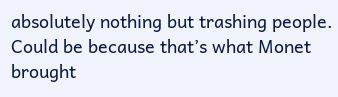absolutely nothing but trashing people. Could be because that’s what Monet brought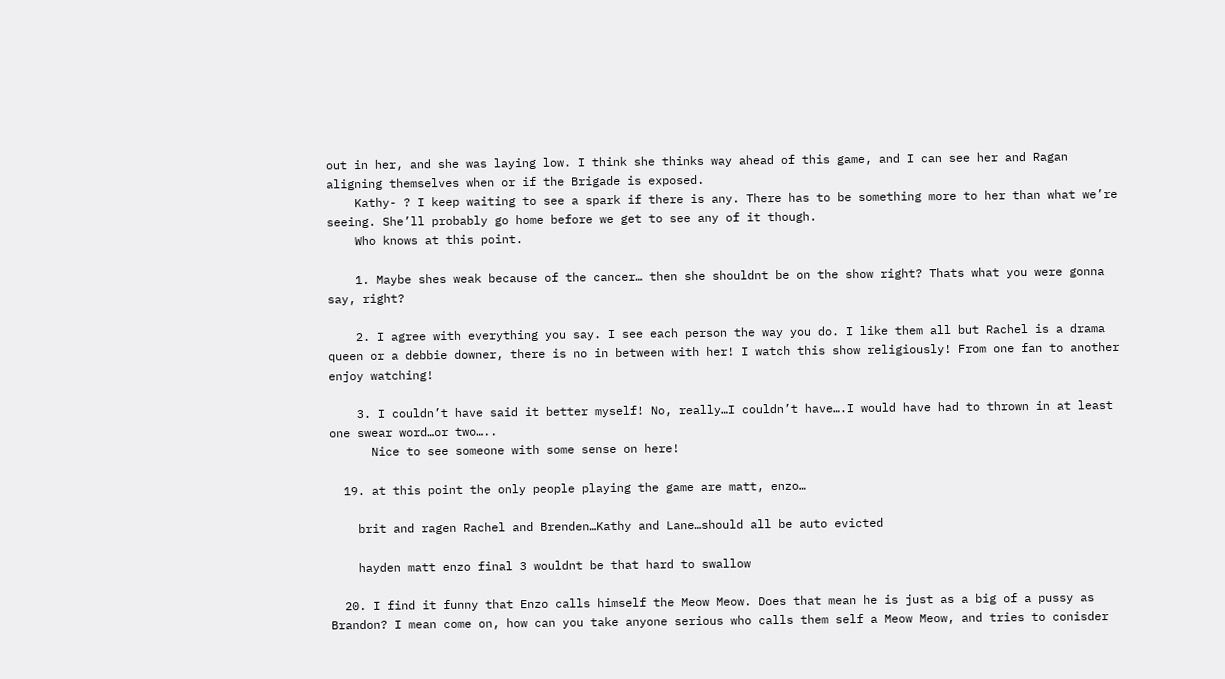out in her, and she was laying low. I think she thinks way ahead of this game, and I can see her and Ragan aligning themselves when or if the Brigade is exposed.
    Kathy- ? I keep waiting to see a spark if there is any. There has to be something more to her than what we’re seeing. She’ll probably go home before we get to see any of it though.
    Who knows at this point.

    1. Maybe shes weak because of the cancer… then she shouldnt be on the show right? Thats what you were gonna say, right?

    2. I agree with everything you say. I see each person the way you do. I like them all but Rachel is a drama queen or a debbie downer, there is no in between with her! I watch this show religiously! From one fan to another enjoy watching!

    3. I couldn’t have said it better myself! No, really…I couldn’t have….I would have had to thrown in at least one swear word…or two…..
      Nice to see someone with some sense on here!

  19. at this point the only people playing the game are matt, enzo…

    brit and ragen Rachel and Brenden…Kathy and Lane…should all be auto evicted

    hayden matt enzo final 3 wouldnt be that hard to swallow

  20. I find it funny that Enzo calls himself the Meow Meow. Does that mean he is just as a big of a pussy as Brandon? I mean come on, how can you take anyone serious who calls them self a Meow Meow, and tries to conisder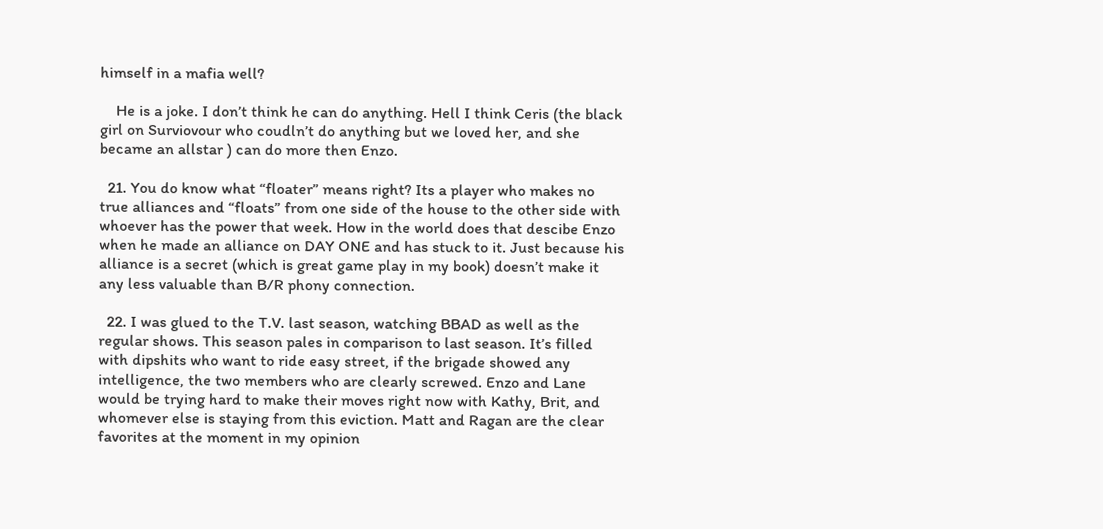himself in a mafia well?

    He is a joke. I don’t think he can do anything. Hell I think Ceris (the black girl on Surviovour who coudln’t do anything but we loved her, and she became an allstar ) can do more then Enzo.

  21. You do know what “floater” means right? Its a player who makes no true alliances and “floats” from one side of the house to the other side with whoever has the power that week. How in the world does that descibe Enzo when he made an alliance on DAY ONE and has stuck to it. Just because his alliance is a secret (which is great game play in my book) doesn’t make it any less valuable than B/R phony connection.

  22. I was glued to the T.V. last season, watching BBAD as well as the regular shows. This season pales in comparison to last season. It’s filled with dipshits who want to ride easy street, if the brigade showed any intelligence, the two members who are clearly screwed. Enzo and Lane would be trying hard to make their moves right now with Kathy, Brit, and whomever else is staying from this eviction. Matt and Ragan are the clear favorites at the moment in my opinion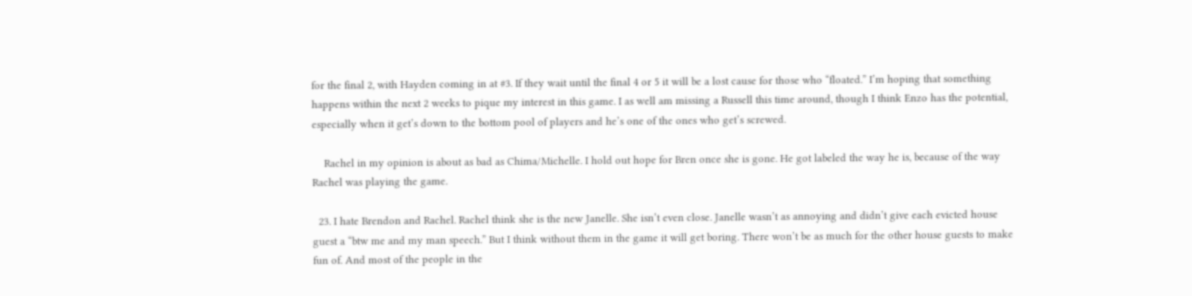for the final 2, with Hayden coming in at #3. If they wait until the final 4 or 5 it will be a lost cause for those who “floated.” I’m hoping that something happens within the next 2 weeks to pique my interest in this game. I as well am missing a Russell this time around, though I think Enzo has the potential, especially when it get’s down to the bottom pool of players and he’s one of the ones who get’s screwed.

    Rachel in my opinion is about as bad as Chima/Michelle. I hold out hope for Bren once she is gone. He got labeled the way he is, because of the way Rachel was playing the game.

  23. I hate Brendon and Rachel. Rachel think she is the new Janelle. She isn’t even close. Janelle wasn’t as annoying and didn’t give each evicted house guest a “btw me and my man speech.” But I think without them in the game it will get boring. There won’t be as much for the other house guests to make fun of. And most of the people in the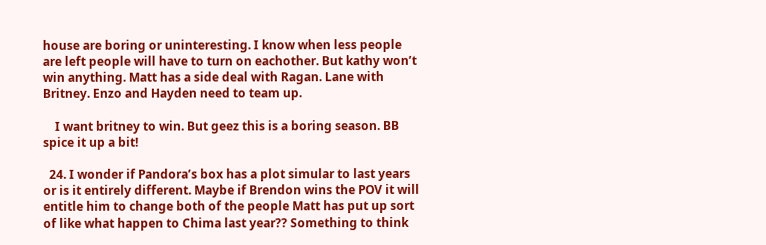house are boring or uninteresting. I know when less people are left people will have to turn on eachother. But kathy won’t win anything. Matt has a side deal with Ragan. Lane with Britney. Enzo and Hayden need to team up.

    I want britney to win. But geez this is a boring season. BB spice it up a bit!

  24. I wonder if Pandora’s box has a plot simular to last years or is it entirely different. Maybe if Brendon wins the POV it will entitle him to change both of the people Matt has put up sort of like what happen to Chima last year?? Something to think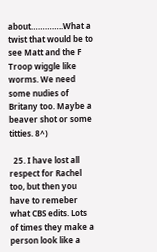about…………..What a twist that would be to see Matt and the F Troop wiggle like worms. We need some nudies of Britany too. Maybe a beaver shot or some titties. 8^)

  25. I have lost all respect for Rachel too, but then you have to remeber what CBS edits. Lots of times they make a person look like a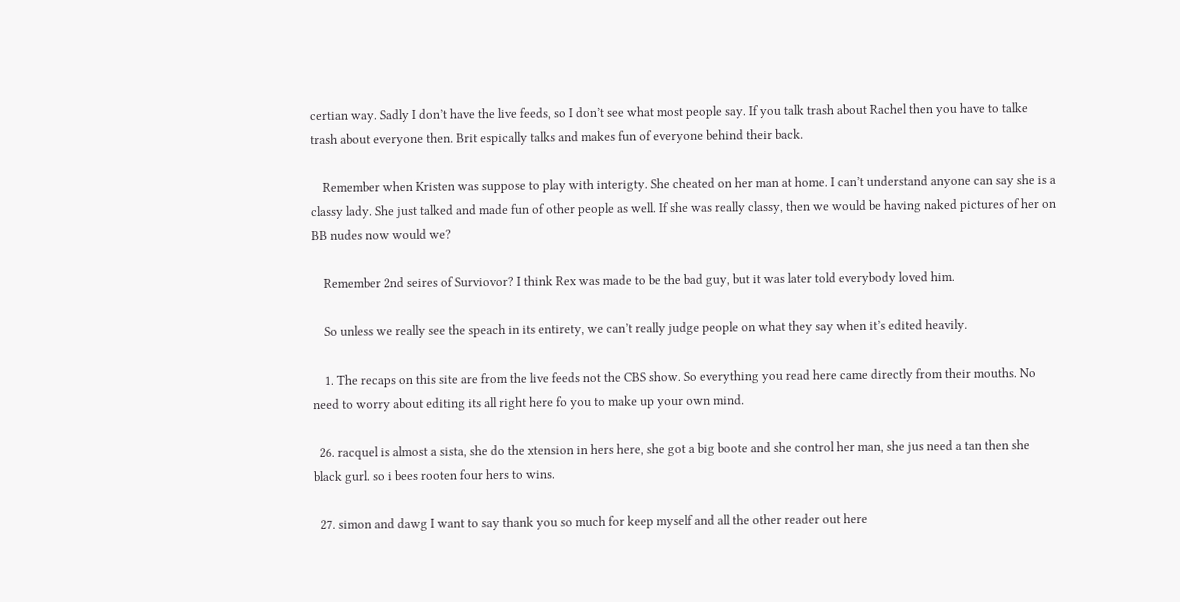certian way. Sadly I don’t have the live feeds, so I don’t see what most people say. If you talk trash about Rachel then you have to talke trash about everyone then. Brit espically talks and makes fun of everyone behind their back.

    Remember when Kristen was suppose to play with interigty. She cheated on her man at home. I can’t understand anyone can say she is a classy lady. She just talked and made fun of other people as well. If she was really classy, then we would be having naked pictures of her on BB nudes now would we?

    Remember 2nd seires of Surviovor? I think Rex was made to be the bad guy, but it was later told everybody loved him.

    So unless we really see the speach in its entirety, we can’t really judge people on what they say when it’s edited heavily.

    1. The recaps on this site are from the live feeds not the CBS show. So everything you read here came directly from their mouths. No need to worry about editing its all right here fo you to make up your own mind.

  26. racquel is almost a sista, she do the xtension in hers here, she got a big boote and she control her man, she jus need a tan then she black gurl. so i bees rooten four hers to wins.

  27. simon and dawg I want to say thank you so much for keep myself and all the other reader out here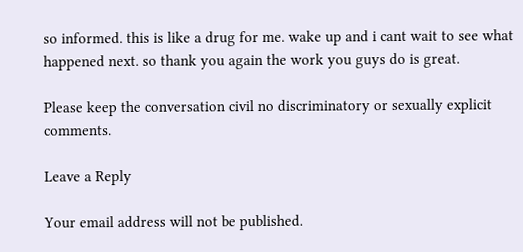so informed. this is like a drug for me. wake up and i cant wait to see what happened next. so thank you again the work you guys do is great.

Please keep the conversation civil no discriminatory or sexually explicit comments.

Leave a Reply

Your email address will not be published.